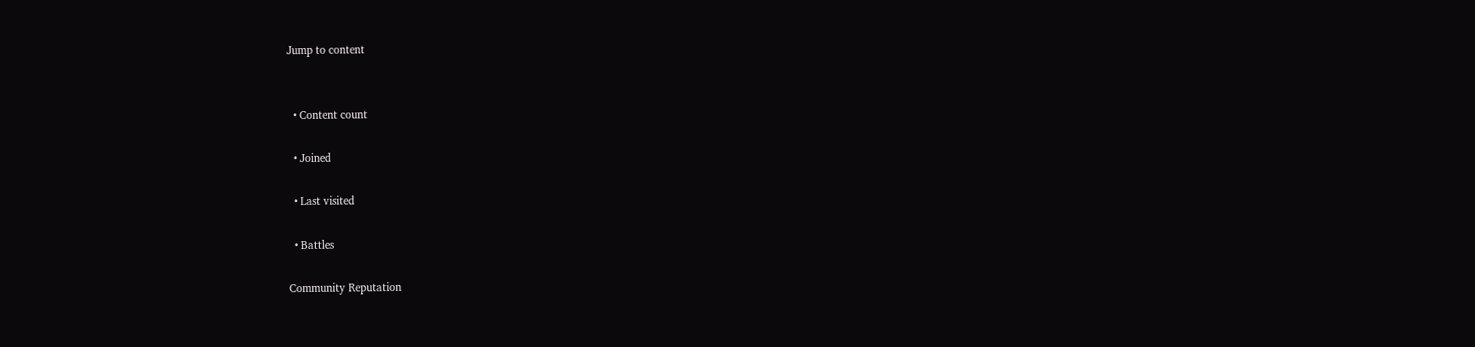Jump to content


  • Content count

  • Joined

  • Last visited

  • Battles

Community Reputation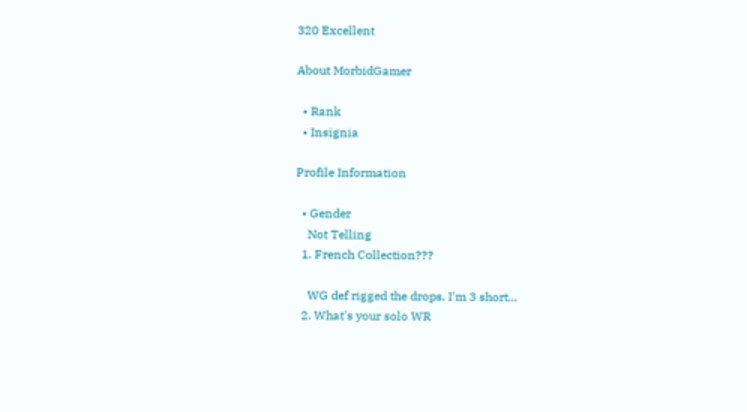320 Excellent

About MorbidGamer

  • Rank
  • Insignia

Profile Information

  • Gender
    Not Telling
  1. French Collection???

    WG def rigged the drops. I'm 3 short...
  2. What's your solo WR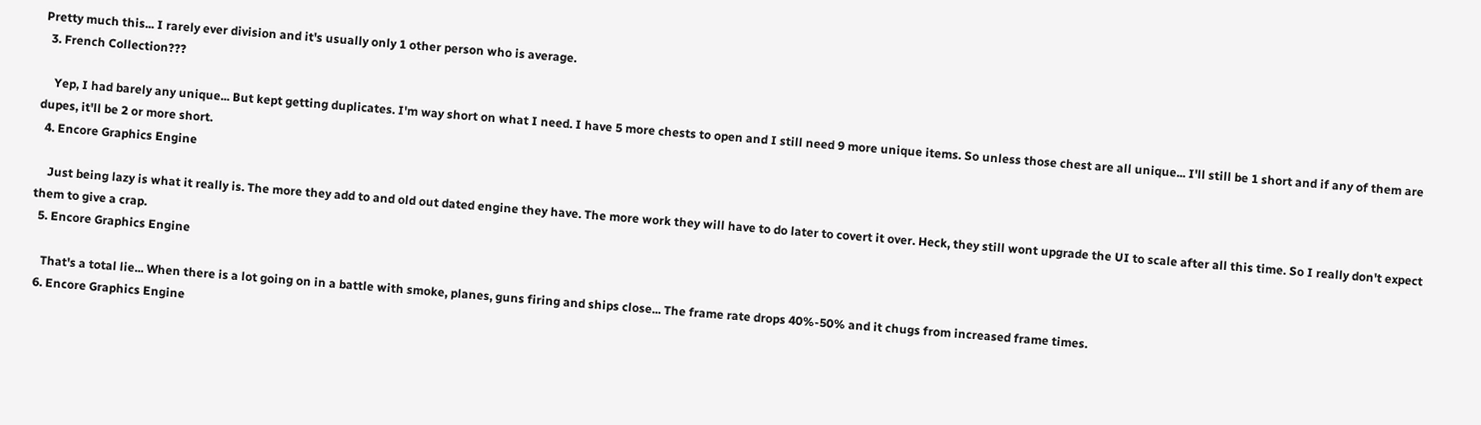Pretty much this... I rarely ever division and it's usually only 1 other person who is average.
  3. French Collection???

    Yep, I had barely any unique... But kept getting duplicates. I'm way short on what I need. I have 5 more chests to open and I still need 9 more unique items. So unless those chest are all unique... I'll still be 1 short and if any of them are dupes, it'll be 2 or more short.
  4. Encore Graphics Engine

    Just being lazy is what it really is. The more they add to and old out dated engine they have. The more work they will have to do later to covert it over. Heck, they still wont upgrade the UI to scale after all this time. So I really don't expect them to give a crap.
  5. Encore Graphics Engine

    That's a total lie... When there is a lot going on in a battle with smoke, planes, guns firing and ships close... The frame rate drops 40%-50% and it chugs from increased frame times.
  6. Encore Graphics Engine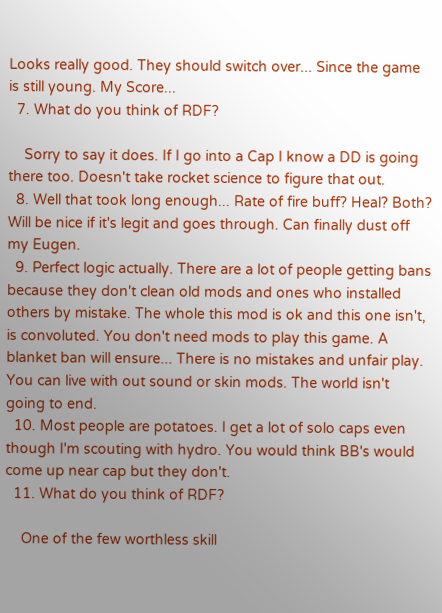Looks really good. They should switch over... Since the game is still young. My Score...
  7. What do you think of RDF?

    Sorry to say it does. If I go into a Cap I know a DD is going there too. Doesn't take rocket science to figure that out.
  8. Well that took long enough... Rate of fire buff? Heal? Both? Will be nice if it's legit and goes through. Can finally dust off my Eugen.
  9. Perfect logic actually. There are a lot of people getting bans because they don't clean old mods and ones who installed others by mistake. The whole this mod is ok and this one isn't, is convoluted. You don't need mods to play this game. A blanket ban will ensure... There is no mistakes and unfair play. You can live with out sound or skin mods. The world isn't going to end.
  10. Most people are potatoes. I get a lot of solo caps even though I'm scouting with hydro. You would think BB's would come up near cap but they don't.
  11. What do you think of RDF?

    One of the few worthless skill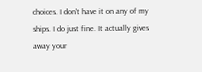choices. I don't have it on any of my ships. I do just fine. It actually gives away your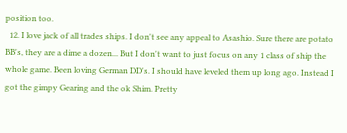position too.
  12. I love jack of all trades ships. I don't see any appeal to Asashio. Sure there are potato BB's, they are a dime a dozen... But I don't want to just focus on any 1 class of ship the whole game. Been loving German DD's. I should have leveled them up long ago. Instead I got the gimpy Gearing and the ok Shim. Pretty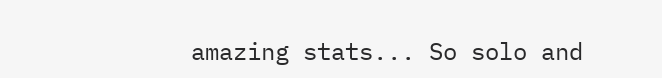amazing stats... So solo and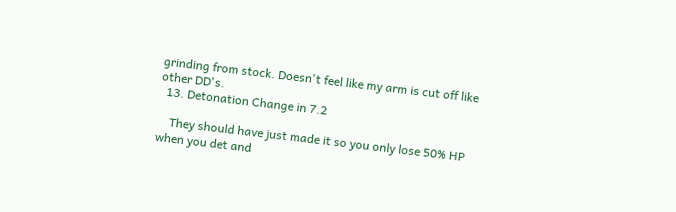grinding from stock. Doesn't feel like my arm is cut off like other DD's.
  13. Detonation Change in 7.2

    They should have just made it so you only lose 50% HP when you det and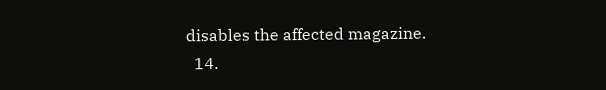disables the affected magazine.
  14.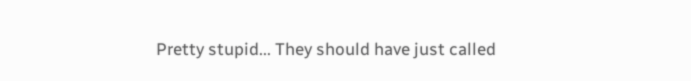Pretty stupid... They should have just called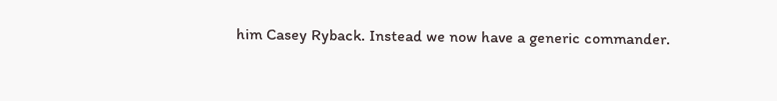him Casey Ryback. Instead we now have a generic commander.